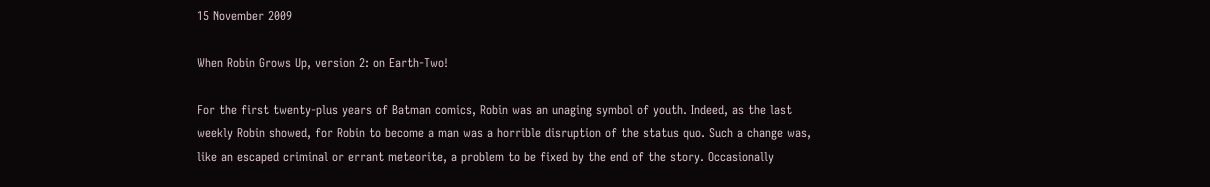15 November 2009

When Robin Grows Up, version 2: on Earth-Two!

For the first twenty-plus years of Batman comics, Robin was an unaging symbol of youth. Indeed, as the last weekly Robin showed, for Robin to become a man was a horrible disruption of the status quo. Such a change was, like an escaped criminal or errant meteorite, a problem to be fixed by the end of the story. Occasionally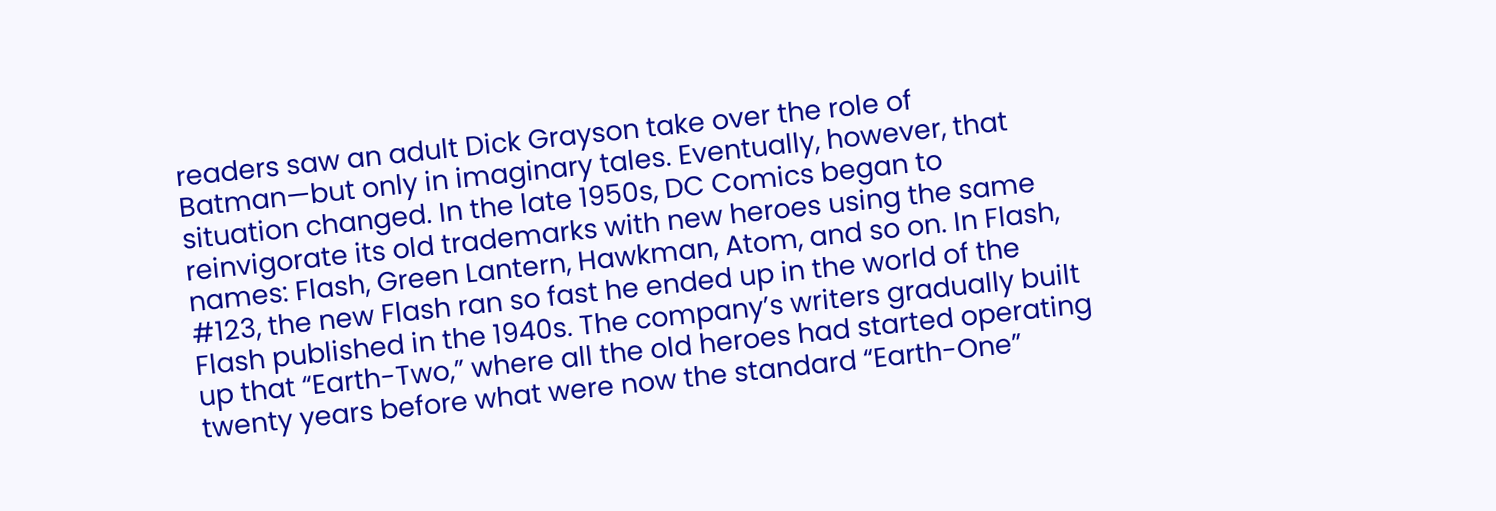readers saw an adult Dick Grayson take over the role of Batman—but only in imaginary tales. Eventually, however, that situation changed. In the late 1950s, DC Comics began to reinvigorate its old trademarks with new heroes using the same names: Flash, Green Lantern, Hawkman, Atom, and so on. In Flash, #123, the new Flash ran so fast he ended up in the world of the Flash published in the 1940s. The company’s writers gradually built up that “Earth-Two,” where all the old heroes had started operating twenty years before what were now the standard “Earth-One”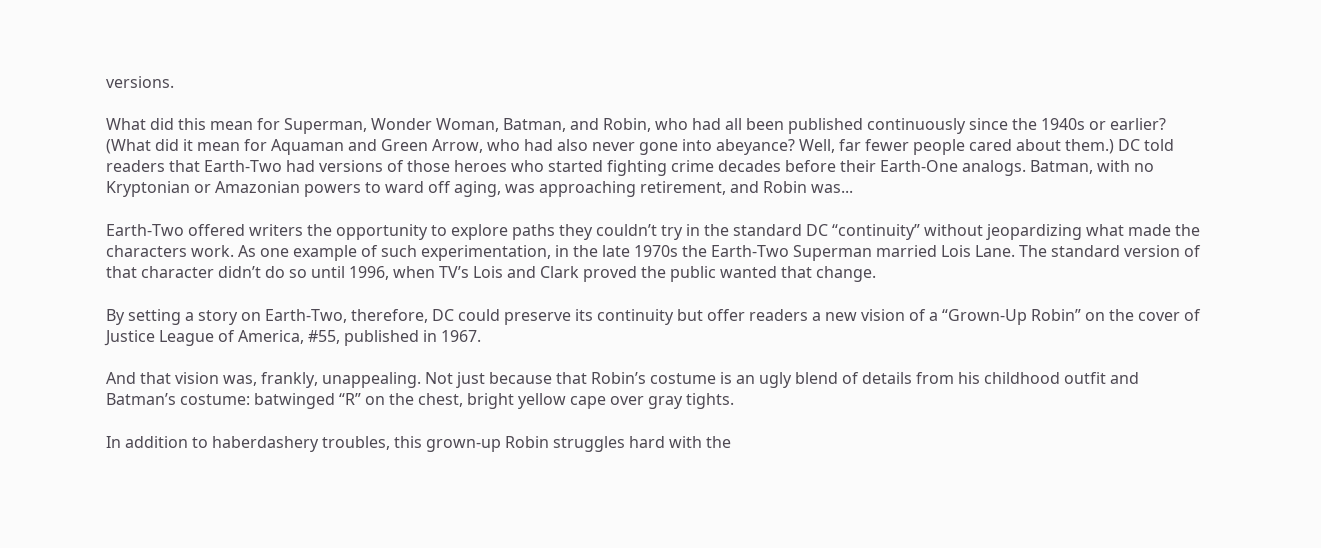versions.

What did this mean for Superman, Wonder Woman, Batman, and Robin, who had all been published continuously since the 1940s or earlier? (What did it mean for Aquaman and Green Arrow, who had also never gone into abeyance? Well, far fewer people cared about them.) DC told readers that Earth-Two had versions of those heroes who started fighting crime decades before their Earth-One analogs. Batman, with no Kryptonian or Amazonian powers to ward off aging, was approaching retirement, and Robin was...

Earth-Two offered writers the opportunity to explore paths they couldn’t try in the standard DC “continuity” without jeopardizing what made the characters work. As one example of such experimentation, in the late 1970s the Earth-Two Superman married Lois Lane. The standard version of that character didn’t do so until 1996, when TV’s Lois and Clark proved the public wanted that change.

By setting a story on Earth-Two, therefore, DC could preserve its continuity but offer readers a new vision of a “Grown-Up Robin” on the cover of Justice League of America, #55, published in 1967.

And that vision was, frankly, unappealing. Not just because that Robin’s costume is an ugly blend of details from his childhood outfit and Batman’s costume: batwinged “R” on the chest, bright yellow cape over gray tights.

In addition to haberdashery troubles, this grown-up Robin struggles hard with the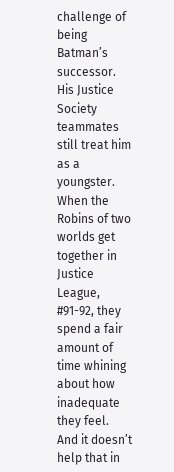challenge of being Batman’s successor. His Justice Society teammates still treat him as a youngster. When the Robins of two worlds get together in Justice League, #91-92, they spend a fair amount of time whining about how inadequate they feel. And it doesn’t help that in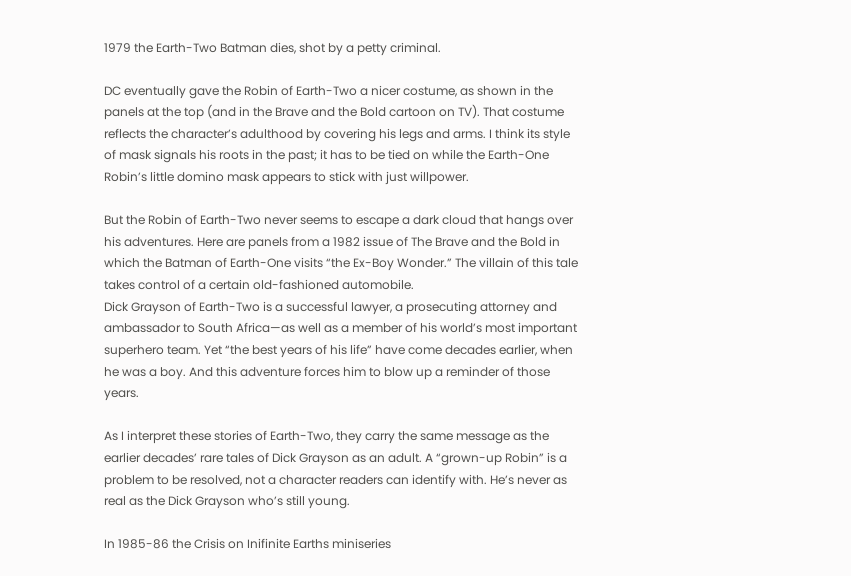1979 the Earth-Two Batman dies, shot by a petty criminal.

DC eventually gave the Robin of Earth-Two a nicer costume, as shown in the panels at the top (and in the Brave and the Bold cartoon on TV). That costume reflects the character’s adulthood by covering his legs and arms. I think its style of mask signals his roots in the past; it has to be tied on while the Earth-One Robin’s little domino mask appears to stick with just willpower.

But the Robin of Earth-Two never seems to escape a dark cloud that hangs over his adventures. Here are panels from a 1982 issue of The Brave and the Bold in which the Batman of Earth-One visits “the Ex-Boy Wonder.” The villain of this tale takes control of a certain old-fashioned automobile.
Dick Grayson of Earth-Two is a successful lawyer, a prosecuting attorney and ambassador to South Africa—as well as a member of his world’s most important superhero team. Yet “the best years of his life” have come decades earlier, when he was a boy. And this adventure forces him to blow up a reminder of those years.

As I interpret these stories of Earth-Two, they carry the same message as the earlier decades’ rare tales of Dick Grayson as an adult. A “grown-up Robin” is a problem to be resolved, not a character readers can identify with. He’s never as real as the Dick Grayson who’s still young.

In 1985-86 the Crisis on Inifinite Earths miniseries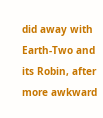did away with Earth-Two and its Robin, after more awkward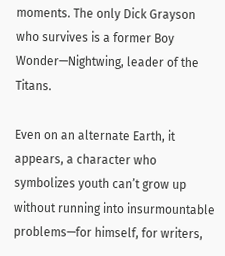moments. The only Dick Grayson who survives is a former Boy Wonder—Nightwing, leader of the Titans.

Even on an alternate Earth, it appears, a character who symbolizes youth can’t grow up without running into insurmountable problems—for himself, for writers,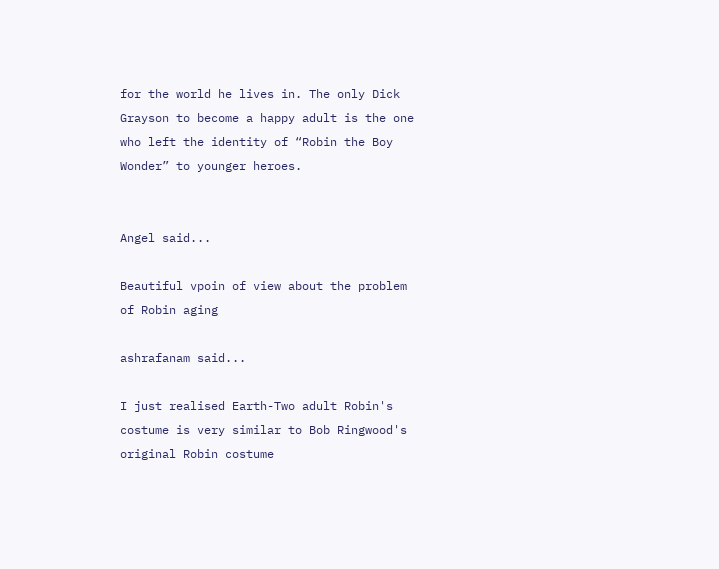for the world he lives in. The only Dick Grayson to become a happy adult is the one who left the identity of “Robin the Boy Wonder” to younger heroes.


Angel said...

Beautiful vpoin of view about the problem of Robin aging

ashrafanam said...

I just realised Earth-Two adult Robin's costume is very similar to Bob Ringwood's original Robin costume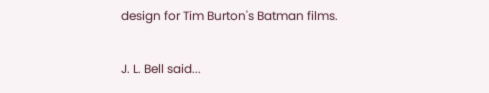design for Tim Burton's Batman films.

J. L. Bell said...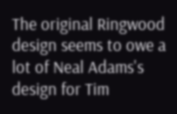The original Ringwood design seems to owe a lot of Neal Adams's design for Tim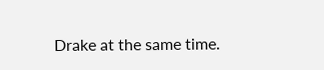Drake at the same time.